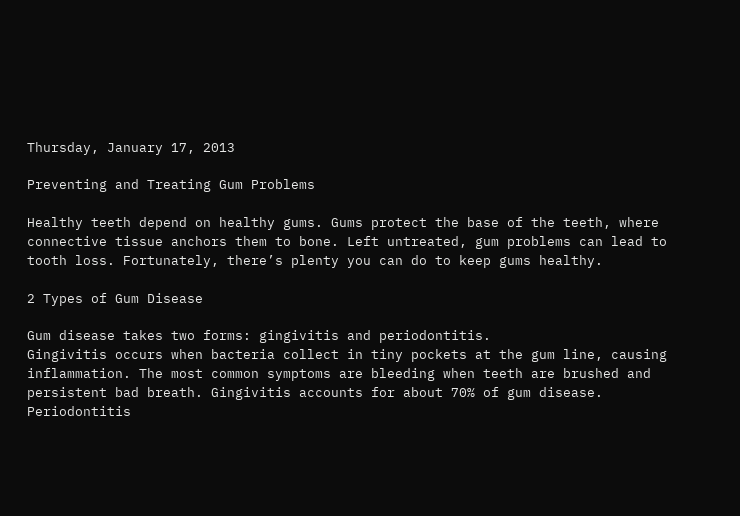Thursday, January 17, 2013

Preventing and Treating Gum Problems

Healthy teeth depend on healthy gums. Gums protect the base of the teeth, where connective tissue anchors them to bone. Left untreated, gum problems can lead to tooth loss. Fortunately, there’s plenty you can do to keep gums healthy.

2 Types of Gum Disease

Gum disease takes two forms: gingivitis and periodontitis.
Gingivitis occurs when bacteria collect in tiny pockets at the gum line, causing inflammation. The most common symptoms are bleeding when teeth are brushed and persistent bad breath. Gingivitis accounts for about 70% of gum disease. Periodontitis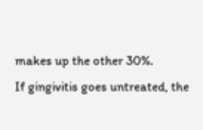makes up the other 30%.
If gingivitis goes untreated, the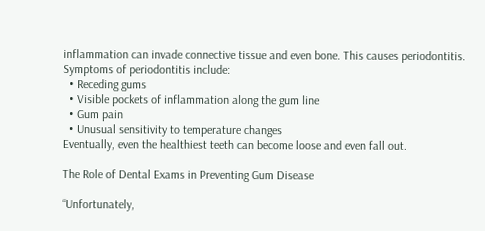inflammation can invade connective tissue and even bone. This causes periodontitis.
Symptoms of periodontitis include:
  • Receding gums
  • Visible pockets of inflammation along the gum line
  • Gum pain
  • Unusual sensitivity to temperature changes
Eventually, even the healthiest teeth can become loose and even fall out.

The Role of Dental Exams in Preventing Gum Disease

“Unfortunately,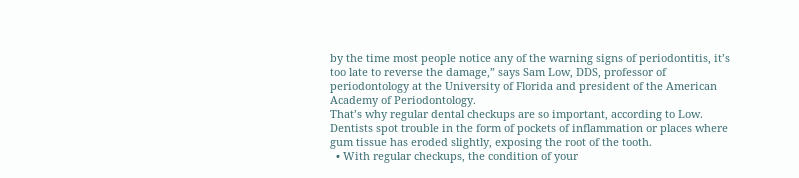by the time most people notice any of the warning signs of periodontitis, it’s too late to reverse the damage,” says Sam Low, DDS, professor of periodontology at the University of Florida and president of the American Academy of Periodontology.
That’s why regular dental checkups are so important, according to Low. Dentists spot trouble in the form of pockets of inflammation or places where gum tissue has eroded slightly, exposing the root of the tooth.
  • With regular checkups, the condition of your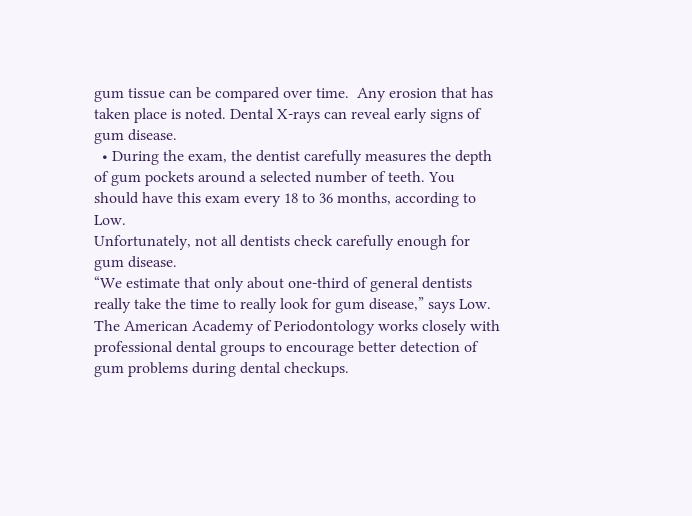gum tissue can be compared over time.  Any erosion that has taken place is noted. Dental X-rays can reveal early signs of gum disease.
  • During the exam, the dentist carefully measures the depth of gum pockets around a selected number of teeth. You should have this exam every 18 to 36 months, according to Low.
Unfortunately, not all dentists check carefully enough for gum disease.
“We estimate that only about one-third of general dentists really take the time to really look for gum disease,” says Low.
The American Academy of Periodontology works closely with professional dental groups to encourage better detection of gum problems during dental checkups.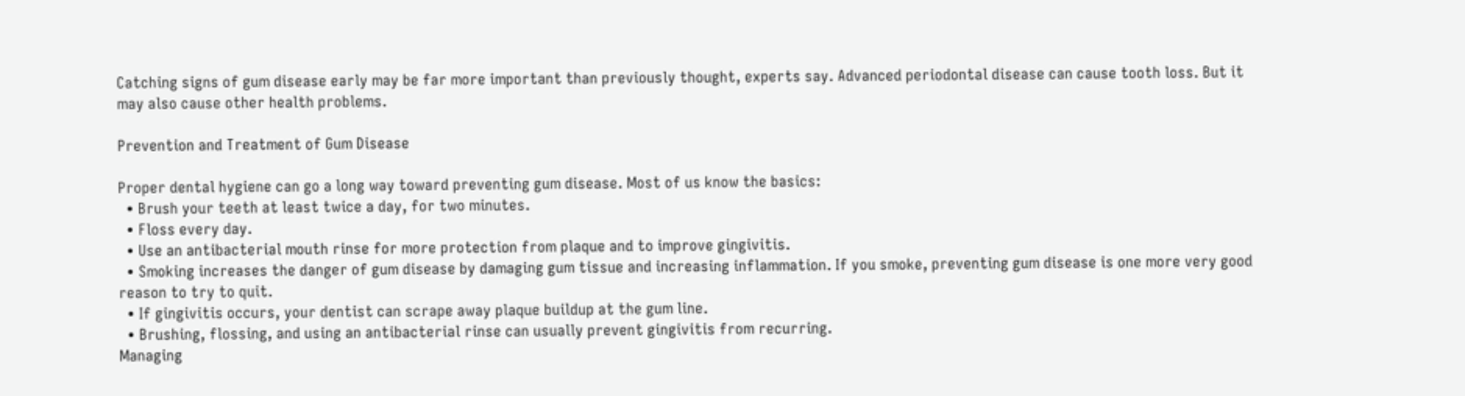Catching signs of gum disease early may be far more important than previously thought, experts say. Advanced periodontal disease can cause tooth loss. But it may also cause other health problems.

Prevention and Treatment of Gum Disease

Proper dental hygiene can go a long way toward preventing gum disease. Most of us know the basics:
  • Brush your teeth at least twice a day, for two minutes.
  • Floss every day.
  • Use an antibacterial mouth rinse for more protection from plaque and to improve gingivitis.
  • Smoking increases the danger of gum disease by damaging gum tissue and increasing inflammation. If you smoke, preventing gum disease is one more very good reason to try to quit.
  • If gingivitis occurs, your dentist can scrape away plaque buildup at the gum line.
  • Brushing, flossing, and using an antibacterial rinse can usually prevent gingivitis from recurring.
Managing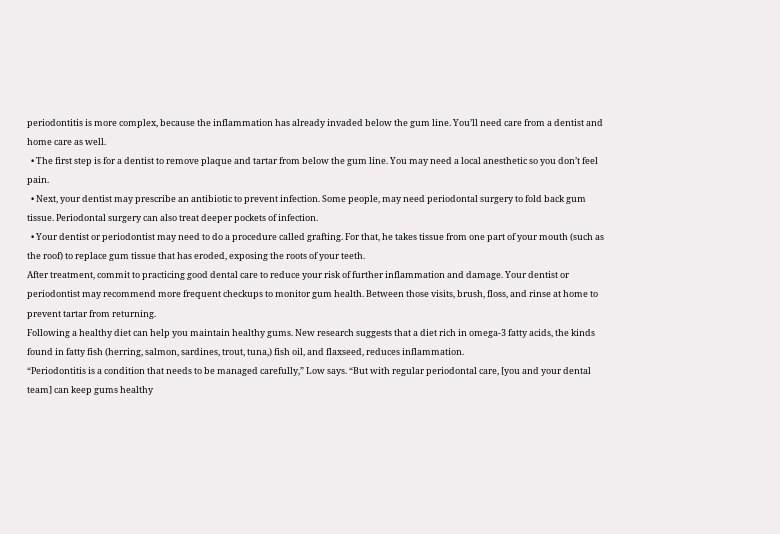periodontitis is more complex, because the inflammation has already invaded below the gum line. You’ll need care from a dentist and home care as well.
  • The first step is for a dentist to remove plaque and tartar from below the gum line. You may need a local anesthetic so you don’t feel pain.
  • Next, your dentist may prescribe an antibiotic to prevent infection. Some people, may need periodontal surgery to fold back gum tissue. Periodontal surgery can also treat deeper pockets of infection.
  • Your dentist or periodontist may need to do a procedure called grafting. For that, he takes tissue from one part of your mouth (such as the roof) to replace gum tissue that has eroded, exposing the roots of your teeth.
After treatment, commit to practicing good dental care to reduce your risk of further inflammation and damage. Your dentist or periodontist may recommend more frequent checkups to monitor gum health. Between those visits, brush, floss, and rinse at home to prevent tartar from returning.
Following a healthy diet can help you maintain healthy gums. New research suggests that a diet rich in omega-3 fatty acids, the kinds found in fatty fish (herring, salmon, sardines, trout, tuna,) fish oil, and flaxseed, reduces inflammation.
“Periodontitis is a condition that needs to be managed carefully,” Low says. “But with regular periodontal care, [you and your dental team] can keep gums healthy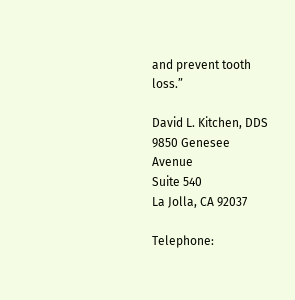and prevent tooth loss.”

David L. Kitchen, DDS
9850 Genesee Avenue
Suite 540
La Jolla, CA 92037

Telephone: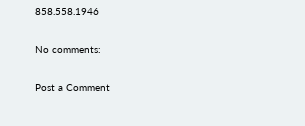858.558.1946

No comments:

Post a Comment